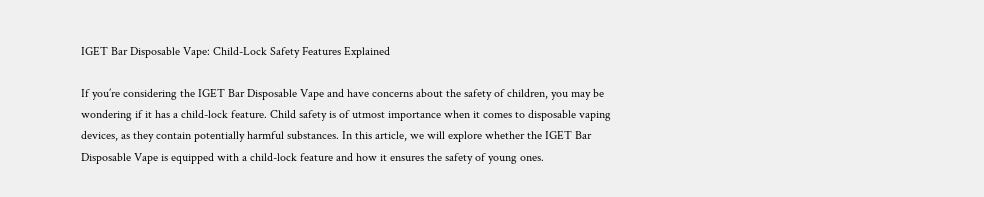IGET Bar Disposable Vape: Child-Lock Safety Features Explained

If you’re considering the IGET Bar Disposable Vape and have concerns about the safety of children, you may be wondering if it has a child-lock feature. Child safety is of utmost importance when it comes to disposable vaping devices, as they contain potentially harmful substances. In this article, we will explore whether the IGET Bar Disposable Vape is equipped with a child-lock feature and how it ensures the safety of young ones.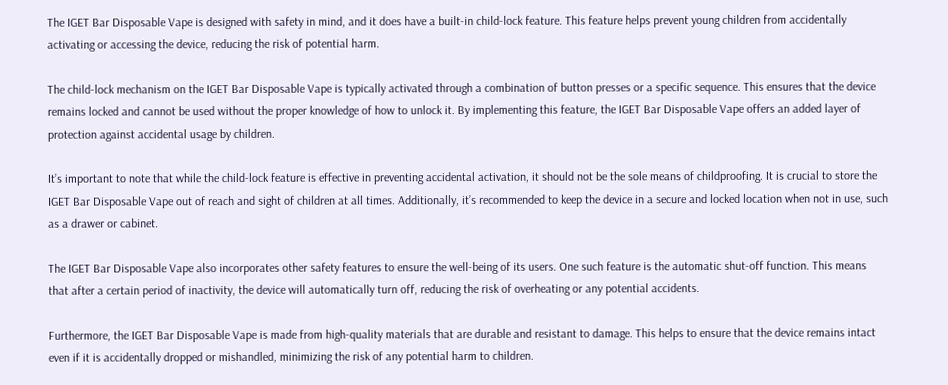The IGET Bar Disposable Vape is designed with safety in mind, and it does have a built-in child-lock feature. This feature helps prevent young children from accidentally activating or accessing the device, reducing the risk of potential harm.

The child-lock mechanism on the IGET Bar Disposable Vape is typically activated through a combination of button presses or a specific sequence. This ensures that the device remains locked and cannot be used without the proper knowledge of how to unlock it. By implementing this feature, the IGET Bar Disposable Vape offers an added layer of protection against accidental usage by children.

It’s important to note that while the child-lock feature is effective in preventing accidental activation, it should not be the sole means of childproofing. It is crucial to store the IGET Bar Disposable Vape out of reach and sight of children at all times. Additionally, it’s recommended to keep the device in a secure and locked location when not in use, such as a drawer or cabinet.

The IGET Bar Disposable Vape also incorporates other safety features to ensure the well-being of its users. One such feature is the automatic shut-off function. This means that after a certain period of inactivity, the device will automatically turn off, reducing the risk of overheating or any potential accidents.

Furthermore, the IGET Bar Disposable Vape is made from high-quality materials that are durable and resistant to damage. This helps to ensure that the device remains intact even if it is accidentally dropped or mishandled, minimizing the risk of any potential harm to children.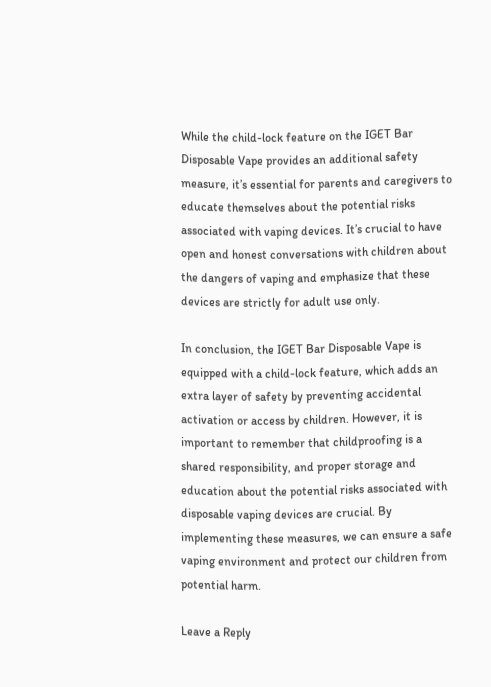While the child-lock feature on the IGET Bar Disposable Vape provides an additional safety measure, it’s essential for parents and caregivers to educate themselves about the potential risks associated with vaping devices. It’s crucial to have open and honest conversations with children about the dangers of vaping and emphasize that these devices are strictly for adult use only.

In conclusion, the IGET Bar Disposable Vape is equipped with a child-lock feature, which adds an extra layer of safety by preventing accidental activation or access by children. However, it is important to remember that childproofing is a shared responsibility, and proper storage and education about the potential risks associated with disposable vaping devices are crucial. By implementing these measures, we can ensure a safe vaping environment and protect our children from potential harm.

Leave a Reply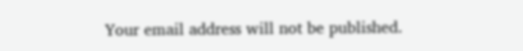Your email address will not be published.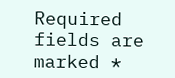Required fields are marked *